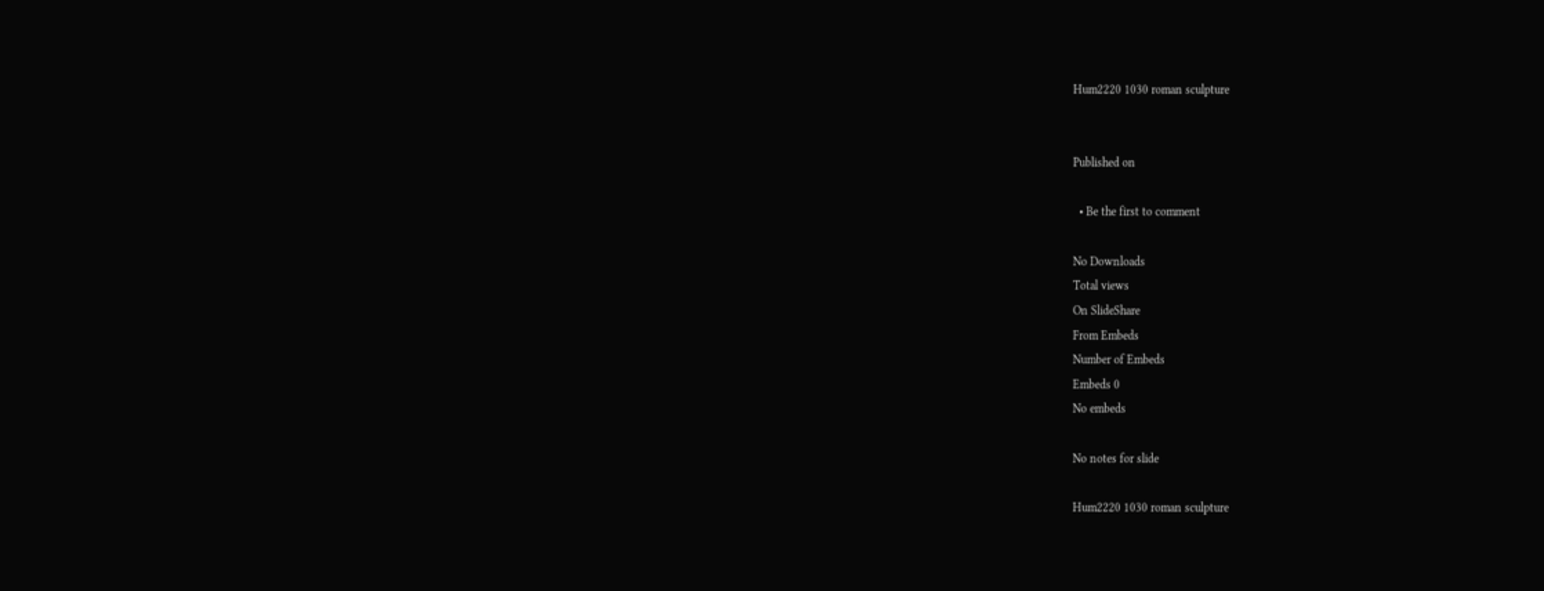Hum2220 1030 roman sculpture


Published on

  • Be the first to comment

No Downloads
Total views
On SlideShare
From Embeds
Number of Embeds
Embeds 0
No embeds

No notes for slide

Hum2220 1030 roman sculpture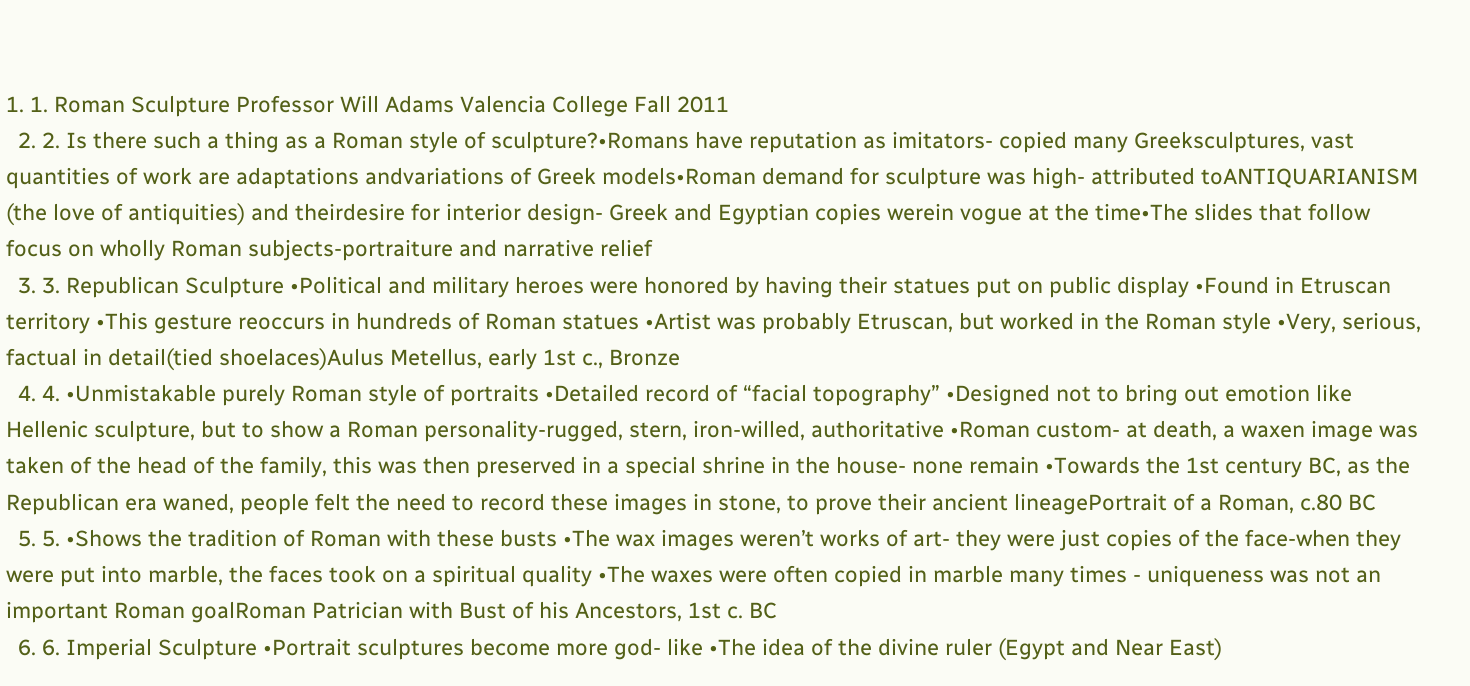1. 1. Roman Sculpture Professor Will Adams Valencia College Fall 2011
  2. 2. Is there such a thing as a Roman style of sculpture?•Romans have reputation as imitators- copied many Greeksculptures, vast quantities of work are adaptations andvariations of Greek models•Roman demand for sculpture was high- attributed toANTIQUARIANISM (the love of antiquities) and theirdesire for interior design- Greek and Egyptian copies werein vogue at the time•The slides that follow focus on wholly Roman subjects-portraiture and narrative relief
  3. 3. Republican Sculpture •Political and military heroes were honored by having their statues put on public display •Found in Etruscan territory •This gesture reoccurs in hundreds of Roman statues •Artist was probably Etruscan, but worked in the Roman style •Very, serious, factual in detail(tied shoelaces)Aulus Metellus, early 1st c., Bronze
  4. 4. •Unmistakable purely Roman style of portraits •Detailed record of “facial topography” •Designed not to bring out emotion like Hellenic sculpture, but to show a Roman personality-rugged, stern, iron-willed, authoritative •Roman custom- at death, a waxen image was taken of the head of the family, this was then preserved in a special shrine in the house- none remain •Towards the 1st century BC, as the Republican era waned, people felt the need to record these images in stone, to prove their ancient lineagePortrait of a Roman, c.80 BC
  5. 5. •Shows the tradition of Roman with these busts •The wax images weren’t works of art- they were just copies of the face-when they were put into marble, the faces took on a spiritual quality •The waxes were often copied in marble many times - uniqueness was not an important Roman goalRoman Patrician with Bust of his Ancestors, 1st c. BC
  6. 6. Imperial Sculpture •Portrait sculptures become more god- like •The idea of the divine ruler (Egypt and Near East)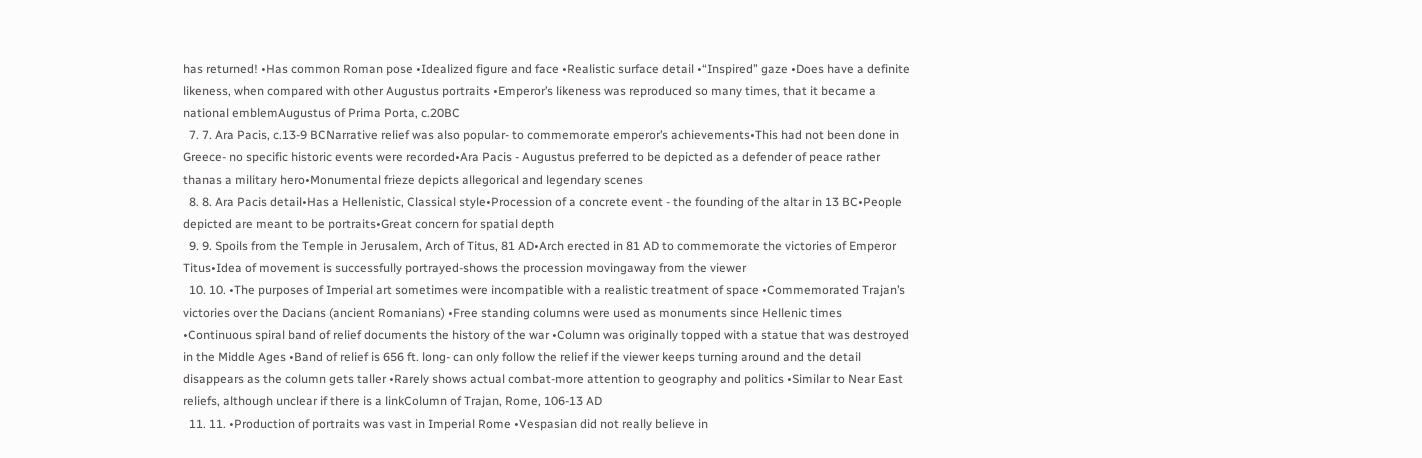has returned! •Has common Roman pose •Idealized figure and face •Realistic surface detail •“Inspired” gaze •Does have a definite likeness, when compared with other Augustus portraits •Emperor’s likeness was reproduced so many times, that it became a national emblemAugustus of Prima Porta, c.20BC
  7. 7. Ara Pacis, c.13-9 BCNarrative relief was also popular- to commemorate emperor’s achievements•This had not been done in Greece- no specific historic events were recorded•Ara Pacis - Augustus preferred to be depicted as a defender of peace rather thanas a military hero•Monumental frieze depicts allegorical and legendary scenes
  8. 8. Ara Pacis detail•Has a Hellenistic, Classical style•Procession of a concrete event - the founding of the altar in 13 BC•People depicted are meant to be portraits•Great concern for spatial depth
  9. 9. Spoils from the Temple in Jerusalem, Arch of Titus, 81 AD•Arch erected in 81 AD to commemorate the victories of Emperor Titus•Idea of movement is successfully portrayed-shows the procession movingaway from the viewer
  10. 10. •The purposes of Imperial art sometimes were incompatible with a realistic treatment of space •Commemorated Trajan’s victories over the Dacians (ancient Romanians) •Free standing columns were used as monuments since Hellenic times •Continuous spiral band of relief documents the history of the war •Column was originally topped with a statue that was destroyed in the Middle Ages •Band of relief is 656 ft. long- can only follow the relief if the viewer keeps turning around and the detail disappears as the column gets taller •Rarely shows actual combat-more attention to geography and politics •Similar to Near East reliefs, although unclear if there is a linkColumn of Trajan, Rome, 106-13 AD
  11. 11. •Production of portraits was vast in Imperial Rome •Vespasian did not really believe in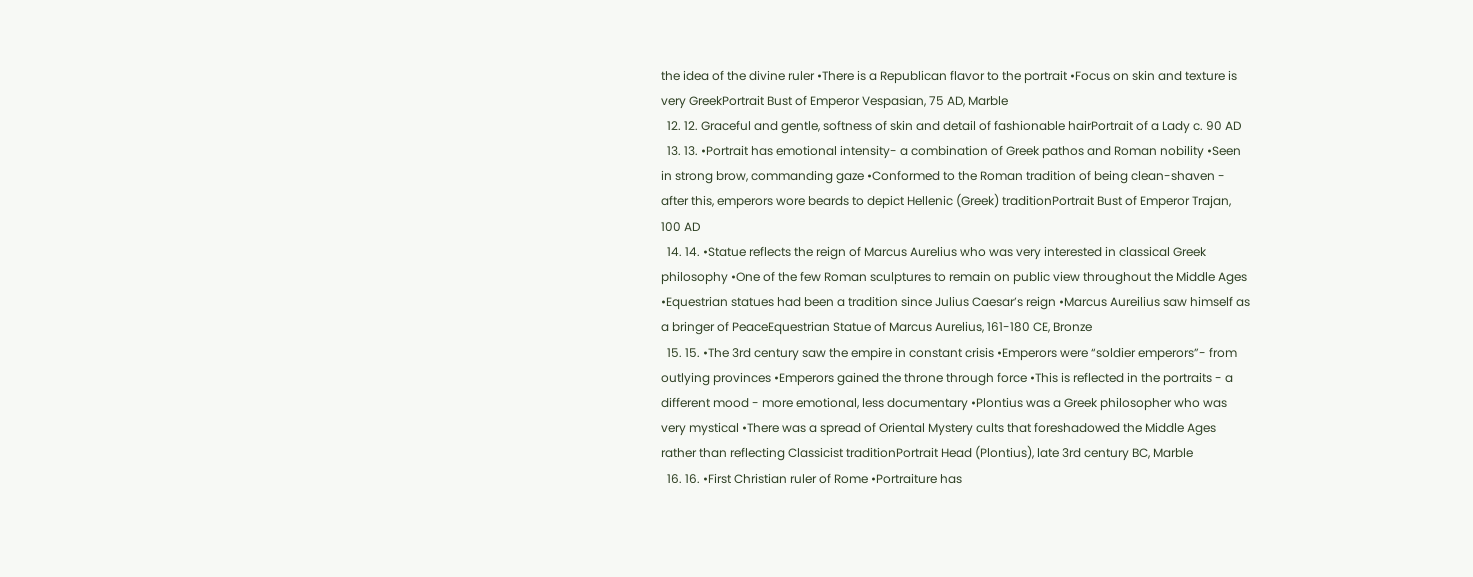the idea of the divine ruler •There is a Republican flavor to the portrait •Focus on skin and texture is very GreekPortrait Bust of Emperor Vespasian, 75 AD, Marble
  12. 12. Graceful and gentle, softness of skin and detail of fashionable hairPortrait of a Lady c. 90 AD
  13. 13. •Portrait has emotional intensity- a combination of Greek pathos and Roman nobility •Seen in strong brow, commanding gaze •Conformed to the Roman tradition of being clean-shaven - after this, emperors wore beards to depict Hellenic (Greek) traditionPortrait Bust of Emperor Trajan, 100 AD
  14. 14. •Statue reflects the reign of Marcus Aurelius who was very interested in classical Greek philosophy •One of the few Roman sculptures to remain on public view throughout the Middle Ages •Equestrian statues had been a tradition since Julius Caesar’s reign •Marcus Aureilius saw himself as a bringer of PeaceEquestrian Statue of Marcus Aurelius, 161-180 CE, Bronze
  15. 15. •The 3rd century saw the empire in constant crisis •Emperors were “soldier emperors”- from outlying provinces •Emperors gained the throne through force •This is reflected in the portraits - a different mood - more emotional, less documentary •Plontius was a Greek philosopher who was very mystical •There was a spread of Oriental Mystery cults that foreshadowed the Middle Ages rather than reflecting Classicist traditionPortrait Head (Plontius), late 3rd century BC, Marble
  16. 16. •First Christian ruler of Rome •Portraiture has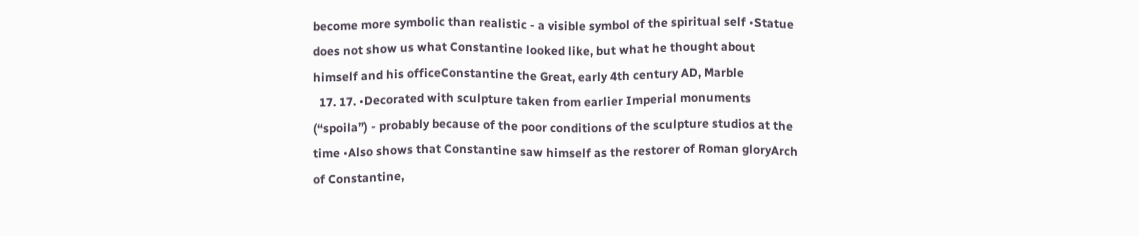become more symbolic than realistic - a visible symbol of the spiritual self •Statue does not show us what Constantine looked like, but what he thought about himself and his officeConstantine the Great, early 4th century AD, Marble
  17. 17. •Decorated with sculpture taken from earlier Imperial monuments (“spoila”) - probably because of the poor conditions of the sculpture studios at the time •Also shows that Constantine saw himself as the restorer of Roman gloryArch of Constantine,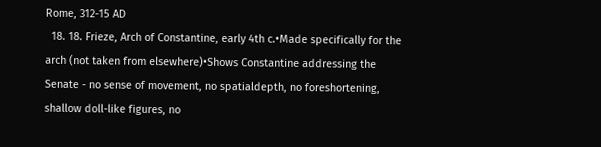Rome, 312-15 AD
  18. 18. Frieze, Arch of Constantine, early 4th c.•Made specifically for the arch (not taken from elsewhere)•Shows Constantine addressing the Senate - no sense of movement, no spatialdepth, no foreshortening, shallow doll-like figures, no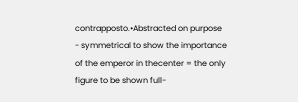contrapposto.•Abstracted on purpose - symmetrical to show the importance of the emperor in thecenter = the only figure to be shown full-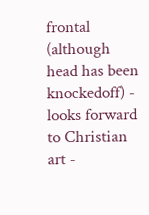frontal (although head has been knockedoff) - looks forward to Christian art -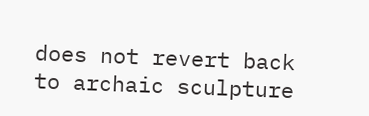does not revert back to archaic sculpture